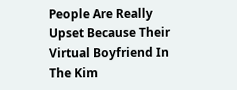People Are Really Upset Because Their Virtual Boyfriend In The Kim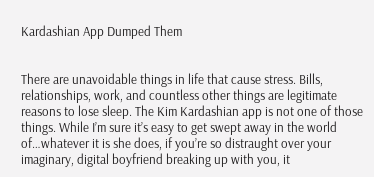Kardashian App Dumped Them


There are unavoidable things in life that cause stress. Bills, relationships, work, and countless other things are legitimate reasons to lose sleep. The Kim Kardashian app is not one of those things. While I’m sure it’s easy to get swept away in the world of…whatever it is she does, if you’re so distraught over your imaginary, digital boyfriend breaking up with you, it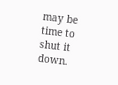may be time to shut it down.